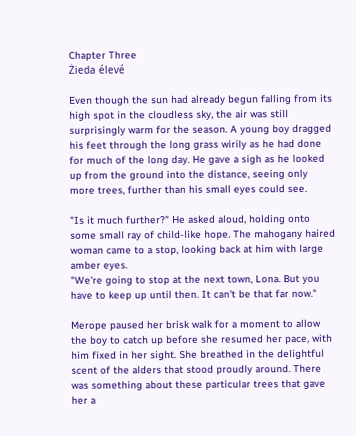Chapter Three
Żieda élevé

Even though the sun had already begun falling from its high spot in the cloudless sky, the air was still surprisingly warm for the season. A young boy dragged his feet through the long grass wirily as he had done for much of the long day. He gave a sigh as he looked up from the ground into the distance, seeing only more trees, further than his small eyes could see.

"Is it much further?" He asked aloud, holding onto some small ray of child-like hope. The mahogany haired woman came to a stop, looking back at him with large amber eyes.
"We're going to stop at the next town, Lona. But you have to keep up until then. It can't be that far now."

Merope paused her brisk walk for a moment to allow the boy to catch up before she resumed her pace, with him fixed in her sight. She breathed in the delightful scent of the alders that stood proudly around. There was something about these particular trees that gave her a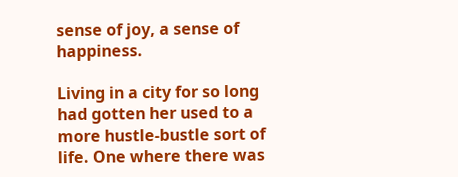sense of joy, a sense of happiness.

Living in a city for so long had gotten her used to a more hustle-bustle sort of life. One where there was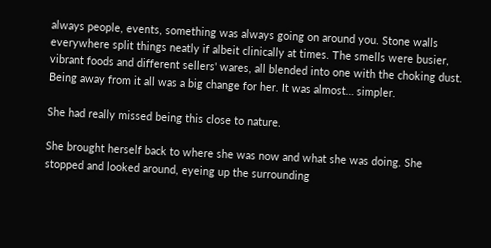always people, events, something was always going on around you. Stone walls everywhere split things neatly if albeit clinically at times. The smells were busier, vibrant foods and different sellers' wares, all blended into one with the choking dust. Being away from it all was a big change for her. It was almost… simpler.

She had really missed being this close to nature.

She brought herself back to where she was now and what she was doing. She stopped and looked around, eyeing up the surrounding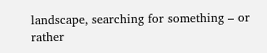landscape, searching for something – or rather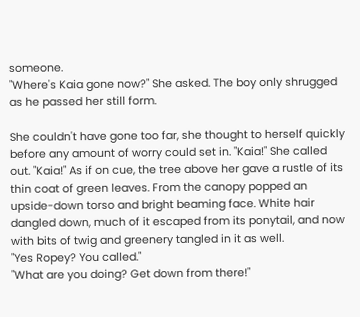someone.
"Where's Kaia gone now?" She asked. The boy only shrugged as he passed her still form.

She couldn't have gone too far, she thought to herself quickly before any amount of worry could set in. "Kaia!" She called out. "Kaia!" As if on cue, the tree above her gave a rustle of its thin coat of green leaves. From the canopy popped an upside-down torso and bright beaming face. White hair dangled down, much of it escaped from its ponytail, and now with bits of twig and greenery tangled in it as well.
"Yes Ropey? You called."
"What are you doing? Get down from there!"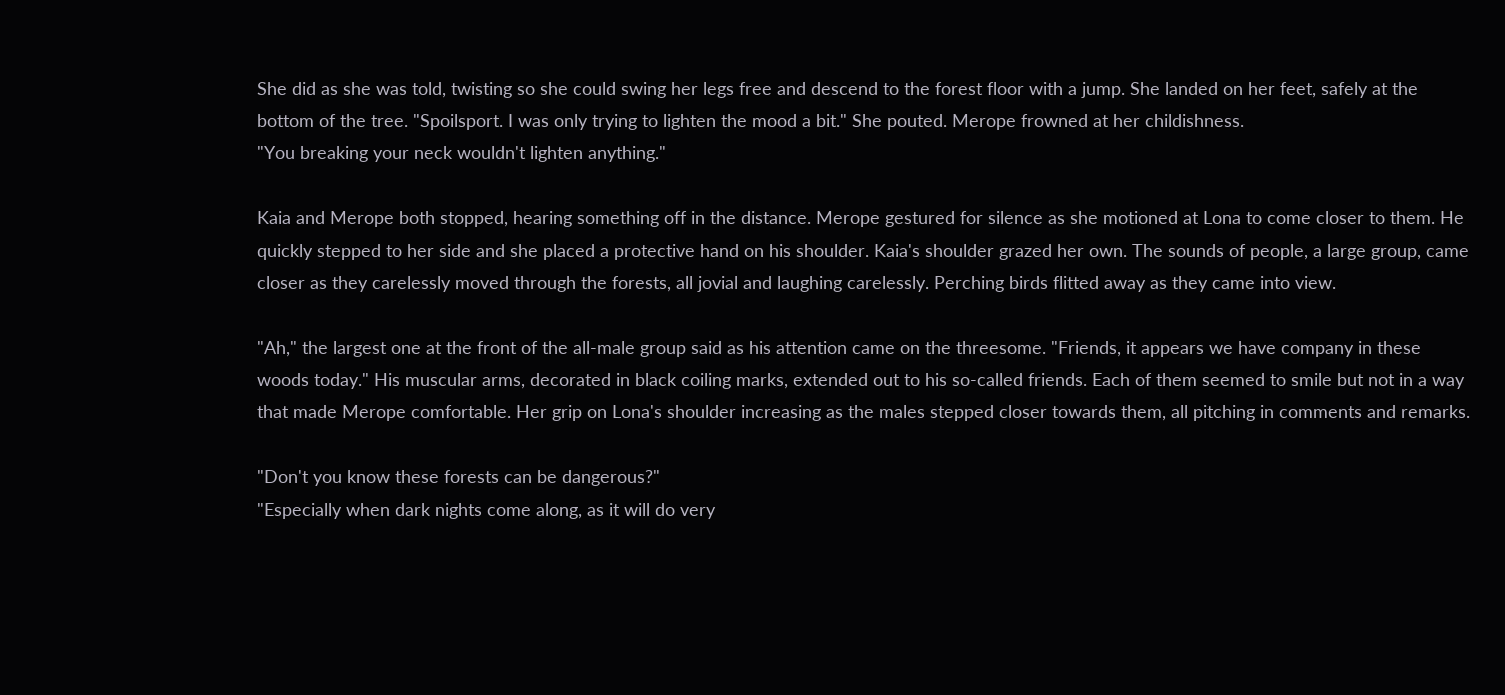She did as she was told, twisting so she could swing her legs free and descend to the forest floor with a jump. She landed on her feet, safely at the bottom of the tree. "Spoilsport. I was only trying to lighten the mood a bit." She pouted. Merope frowned at her childishness.
"You breaking your neck wouldn't lighten anything."

Kaia and Merope both stopped, hearing something off in the distance. Merope gestured for silence as she motioned at Lona to come closer to them. He quickly stepped to her side and she placed a protective hand on his shoulder. Kaia's shoulder grazed her own. The sounds of people, a large group, came closer as they carelessly moved through the forests, all jovial and laughing carelessly. Perching birds flitted away as they came into view.

"Ah," the largest one at the front of the all-male group said as his attention came on the threesome. "Friends, it appears we have company in these woods today." His muscular arms, decorated in black coiling marks, extended out to his so-called friends. Each of them seemed to smile but not in a way that made Merope comfortable. Her grip on Lona's shoulder increasing as the males stepped closer towards them, all pitching in comments and remarks.

"Don't you know these forests can be dangerous?"
"Especially when dark nights come along, as it will do very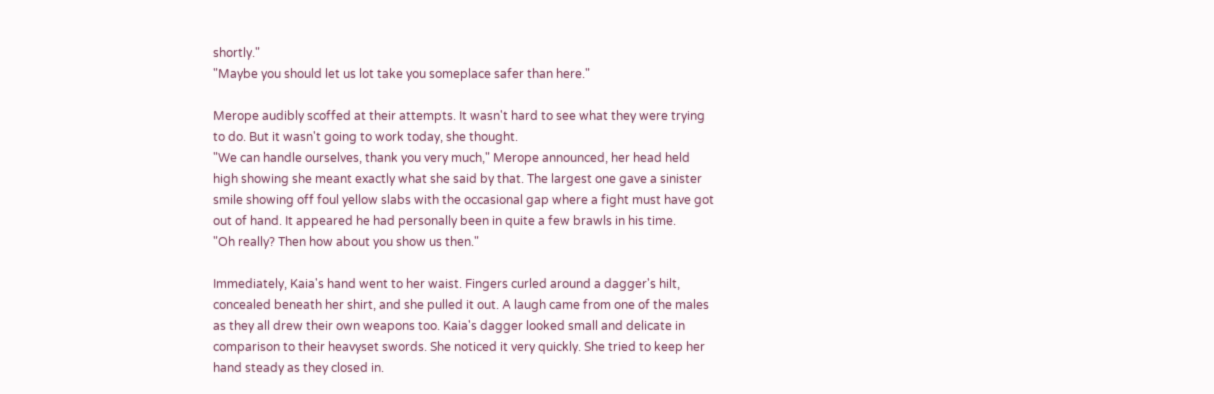shortly."
"Maybe you should let us lot take you someplace safer than here."

Merope audibly scoffed at their attempts. It wasn't hard to see what they were trying to do. But it wasn't going to work today, she thought.
"We can handle ourselves, thank you very much," Merope announced, her head held high showing she meant exactly what she said by that. The largest one gave a sinister smile showing off foul yellow slabs with the occasional gap where a fight must have got out of hand. It appeared he had personally been in quite a few brawls in his time.
"Oh really? Then how about you show us then."

Immediately, Kaia's hand went to her waist. Fingers curled around a dagger's hilt, concealed beneath her shirt, and she pulled it out. A laugh came from one of the males as they all drew their own weapons too. Kaia's dagger looked small and delicate in comparison to their heavyset swords. She noticed it very quickly. She tried to keep her hand steady as they closed in.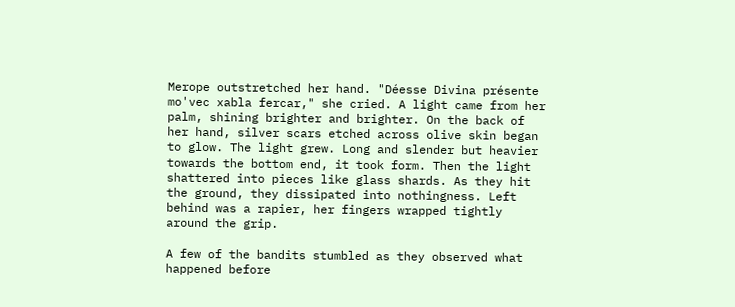Merope outstretched her hand. "Déesse Divina présente mo'vec xabla fercar," she cried. A light came from her palm, shining brighter and brighter. On the back of her hand, silver scars etched across olive skin began to glow. The light grew. Long and slender but heavier towards the bottom end, it took form. Then the light shattered into pieces like glass shards. As they hit the ground, they dissipated into nothingness. Left behind was a rapier, her fingers wrapped tightly around the grip.

A few of the bandits stumbled as they observed what happened before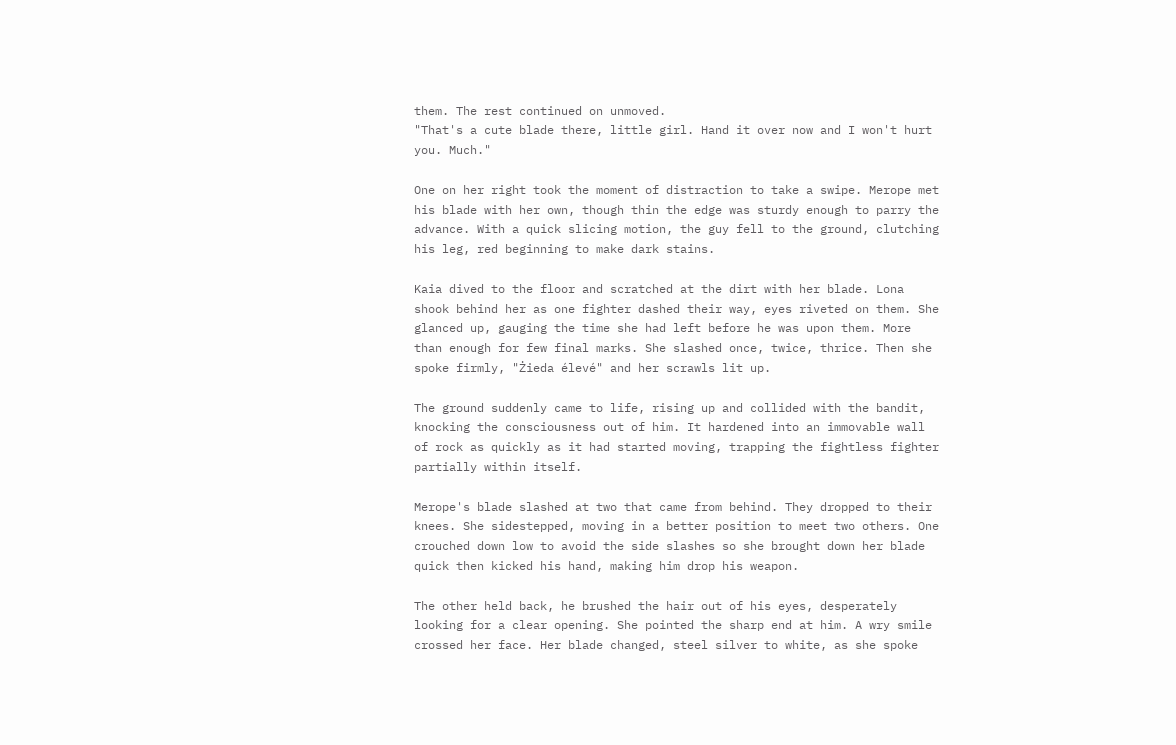them. The rest continued on unmoved.
"That's a cute blade there, little girl. Hand it over now and I won't hurt you. Much."

One on her right took the moment of distraction to take a swipe. Merope met his blade with her own, though thin the edge was sturdy enough to parry the advance. With a quick slicing motion, the guy fell to the ground, clutching his leg, red beginning to make dark stains.

Kaia dived to the floor and scratched at the dirt with her blade. Lona shook behind her as one fighter dashed their way, eyes riveted on them. She glanced up, gauging the time she had left before he was upon them. More than enough for few final marks. She slashed once, twice, thrice. Then she spoke firmly, "Żieda élevé" and her scrawls lit up.

The ground suddenly came to life, rising up and collided with the bandit, knocking the consciousness out of him. It hardened into an immovable wall of rock as quickly as it had started moving, trapping the fightless fighter partially within itself.

Merope's blade slashed at two that came from behind. They dropped to their knees. She sidestepped, moving in a better position to meet two others. One crouched down low to avoid the side slashes so she brought down her blade quick then kicked his hand, making him drop his weapon.

The other held back, he brushed the hair out of his eyes, desperately looking for a clear opening. She pointed the sharp end at him. A wry smile crossed her face. Her blade changed, steel silver to white, as she spoke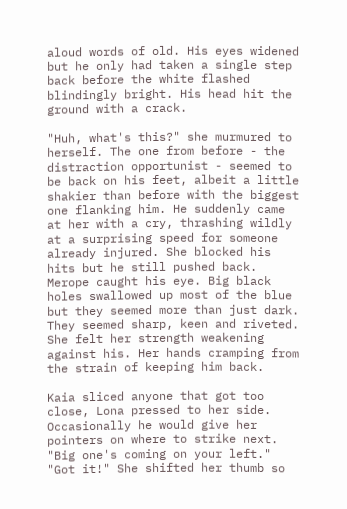aloud words of old. His eyes widened but he only had taken a single step back before the white flashed blindingly bright. His head hit the ground with a crack.

"Huh, what's this?" she murmured to herself. The one from before - the distraction opportunist - seemed to be back on his feet, albeit a little shakier than before with the biggest one flanking him. He suddenly came at her with a cry, thrashing wildly at a surprising speed for someone already injured. She blocked his hits but he still pushed back. Merope caught his eye. Big black holes swallowed up most of the blue but they seemed more than just dark. They seemed sharp, keen and riveted. She felt her strength weakening against his. Her hands cramping from the strain of keeping him back.

Kaia sliced anyone that got too close, Lona pressed to her side. Occasionally he would give her pointers on where to strike next.
"Big one's coming on your left."
"Got it!" She shifted her thumb so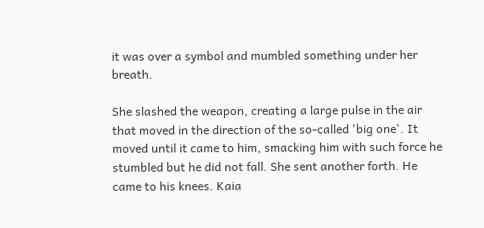it was over a symbol and mumbled something under her breath.

She slashed the weapon, creating a large pulse in the air that moved in the direction of the so-called 'big one'. It moved until it came to him, smacking him with such force he stumbled but he did not fall. She sent another forth. He came to his knees. Kaia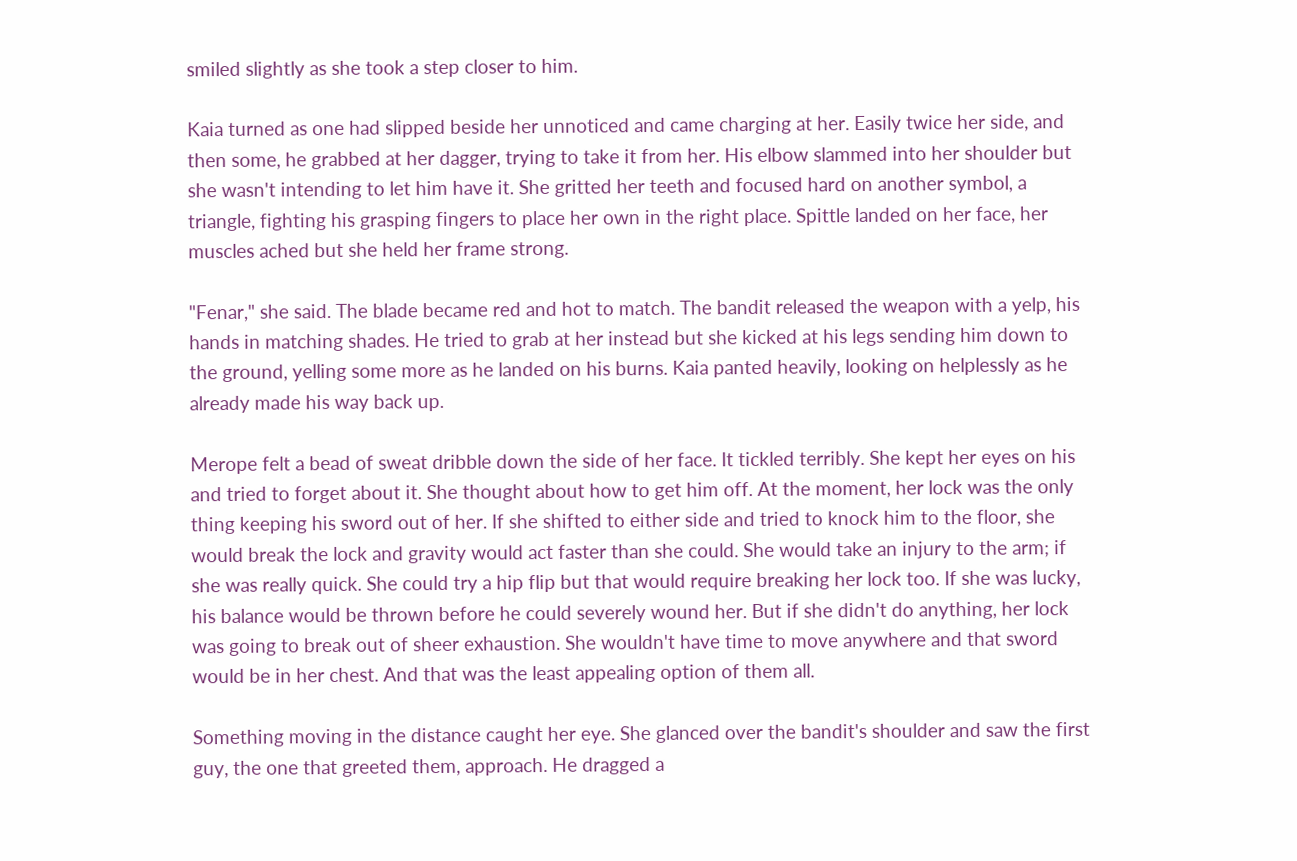smiled slightly as she took a step closer to him.

Kaia turned as one had slipped beside her unnoticed and came charging at her. Easily twice her side, and then some, he grabbed at her dagger, trying to take it from her. His elbow slammed into her shoulder but she wasn't intending to let him have it. She gritted her teeth and focused hard on another symbol, a triangle, fighting his grasping fingers to place her own in the right place. Spittle landed on her face, her muscles ached but she held her frame strong.

"Fenar," she said. The blade became red and hot to match. The bandit released the weapon with a yelp, his hands in matching shades. He tried to grab at her instead but she kicked at his legs sending him down to the ground, yelling some more as he landed on his burns. Kaia panted heavily, looking on helplessly as he already made his way back up.

Merope felt a bead of sweat dribble down the side of her face. It tickled terribly. She kept her eyes on his and tried to forget about it. She thought about how to get him off. At the moment, her lock was the only thing keeping his sword out of her. If she shifted to either side and tried to knock him to the floor, she would break the lock and gravity would act faster than she could. She would take an injury to the arm; if she was really quick. She could try a hip flip but that would require breaking her lock too. If she was lucky, his balance would be thrown before he could severely wound her. But if she didn't do anything, her lock was going to break out of sheer exhaustion. She wouldn't have time to move anywhere and that sword would be in her chest. And that was the least appealing option of them all.

Something moving in the distance caught her eye. She glanced over the bandit's shoulder and saw the first guy, the one that greeted them, approach. He dragged a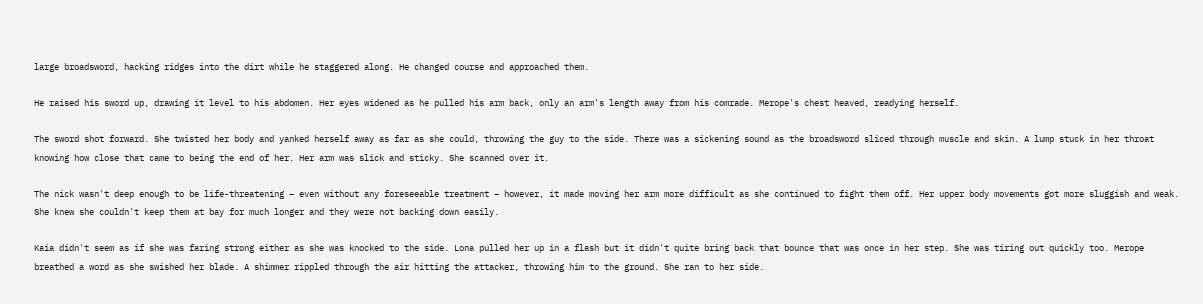large broadsword, hacking ridges into the dirt while he staggered along. He changed course and approached them.

He raised his sword up, drawing it level to his abdomen. Her eyes widened as he pulled his arm back, only an arm's length away from his comrade. Merope's chest heaved, readying herself.

The sword shot forward. She twisted her body and yanked herself away as far as she could, throwing the guy to the side. There was a sickening sound as the broadsword sliced through muscle and skin. A lump stuck in her throat knowing how close that came to being the end of her. Her arm was slick and sticky. She scanned over it.

The nick wasn't deep enough to be life-threatening – even without any foreseeable treatment – however, it made moving her arm more difficult as she continued to fight them off. Her upper body movements got more sluggish and weak. She knew she couldn't keep them at bay for much longer and they were not backing down easily.

Kaia didn't seem as if she was faring strong either as she was knocked to the side. Lona pulled her up in a flash but it didn't quite bring back that bounce that was once in her step. She was tiring out quickly too. Merope breathed a word as she swished her blade. A shimmer rippled through the air hitting the attacker, throwing him to the ground. She ran to her side.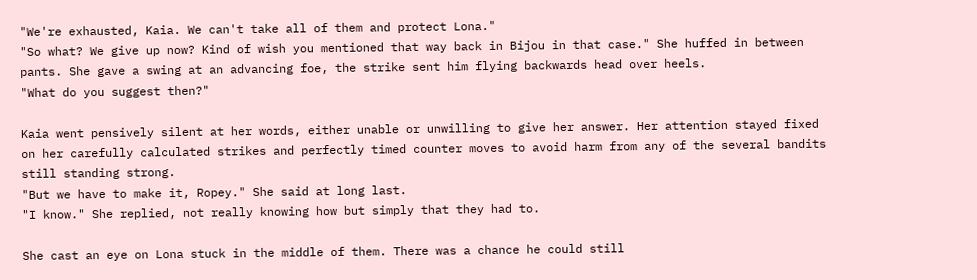"We're exhausted, Kaia. We can't take all of them and protect Lona."
"So what? We give up now? Kind of wish you mentioned that way back in Bijou in that case." She huffed in between pants. She gave a swing at an advancing foe, the strike sent him flying backwards head over heels.
"What do you suggest then?"

Kaia went pensively silent at her words, either unable or unwilling to give her answer. Her attention stayed fixed on her carefully calculated strikes and perfectly timed counter moves to avoid harm from any of the several bandits still standing strong.
"But we have to make it, Ropey." She said at long last.
"I know." She replied, not really knowing how but simply that they had to.

She cast an eye on Lona stuck in the middle of them. There was a chance he could still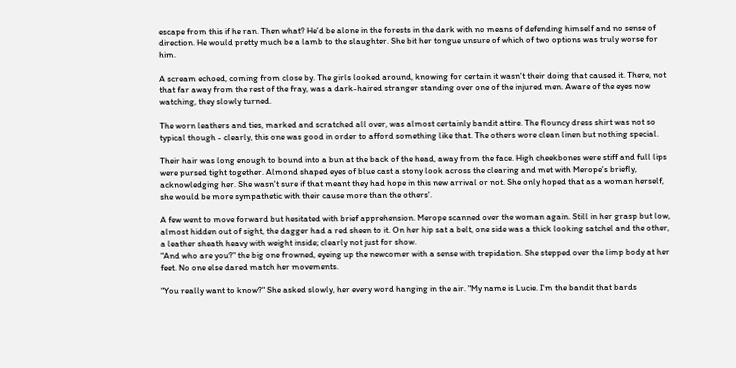escape from this if he ran. Then what? He'd be alone in the forests in the dark with no means of defending himself and no sense of direction. He would pretty much be a lamb to the slaughter. She bit her tongue unsure of which of two options was truly worse for him.

A scream echoed, coming from close by. The girls looked around, knowing for certain it wasn't their doing that caused it. There, not that far away from the rest of the fray, was a dark-haired stranger standing over one of the injured men. Aware of the eyes now watching, they slowly turned.

The worn leathers and ties, marked and scratched all over, was almost certainly bandit attire. The flouncy dress shirt was not so typical though - clearly, this one was good in order to afford something like that. The others wore clean linen but nothing special.

Their hair was long enough to bound into a bun at the back of the head, away from the face. High cheekbones were stiff and full lips were pursed tight together. Almond shaped eyes of blue cast a stony look across the clearing and met with Merope's briefly, acknowledging her. She wasn't sure if that meant they had hope in this new arrival or not. She only hoped that as a woman herself, she would be more sympathetic with their cause more than the others'.

A few went to move forward but hesitated with brief apprehension. Merope scanned over the woman again. Still in her grasp but low, almost hidden out of sight, the dagger had a red sheen to it. On her hip sat a belt, one side was a thick looking satchel and the other, a leather sheath heavy with weight inside; clearly not just for show.
"And who are you?" the big one frowned, eyeing up the newcomer with a sense with trepidation. She stepped over the limp body at her feet. No one else dared match her movements.

"You really want to know?" She asked slowly, her every word hanging in the air. "My name is Lucie. I'm the bandit that bards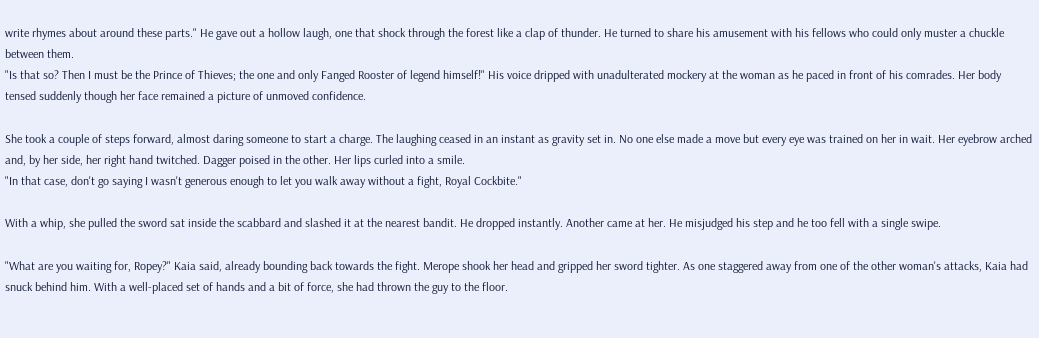write rhymes about around these parts." He gave out a hollow laugh, one that shock through the forest like a clap of thunder. He turned to share his amusement with his fellows who could only muster a chuckle between them.
"Is that so? Then I must be the Prince of Thieves; the one and only Fanged Rooster of legend himself!" His voice dripped with unadulterated mockery at the woman as he paced in front of his comrades. Her body tensed suddenly though her face remained a picture of unmoved confidence.

She took a couple of steps forward, almost daring someone to start a charge. The laughing ceased in an instant as gravity set in. No one else made a move but every eye was trained on her in wait. Her eyebrow arched and, by her side, her right hand twitched. Dagger poised in the other. Her lips curled into a smile.
"In that case, don't go saying I wasn't generous enough to let you walk away without a fight, Royal Cockbite."

With a whip, she pulled the sword sat inside the scabbard and slashed it at the nearest bandit. He dropped instantly. Another came at her. He misjudged his step and he too fell with a single swipe.

"What are you waiting for, Ropey?" Kaia said, already bounding back towards the fight. Merope shook her head and gripped her sword tighter. As one staggered away from one of the other woman's attacks, Kaia had snuck behind him. With a well-placed set of hands and a bit of force, she had thrown the guy to the floor.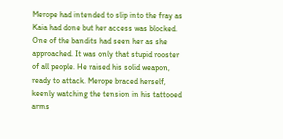Merope had intended to slip into the fray as Kaia had done but her access was blocked. One of the bandits had seen her as she approached. It was only that stupid rooster of all people. He raised his solid weapon, ready to attack. Merope braced herself, keenly watching the tension in his tattooed arms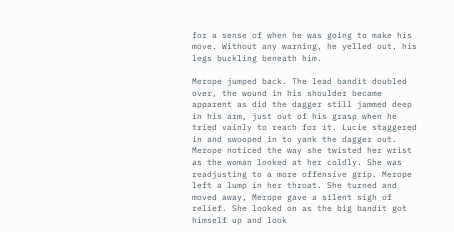for a sense of when he was going to make his move. Without any warning, he yelled out, his legs buckling beneath him.

Merope jumped back. The lead bandit doubled over, the wound in his shoulder became apparent as did the dagger still jammed deep in his arm, just out of his grasp when he tried vainly to reach for it. Lucie staggered in and swooped in to yank the dagger out. Merope noticed the way she twisted her wrist as the woman looked at her coldly. She was readjusting to a more offensive grip. Merope left a lump in her throat. She turned and moved away, Merope gave a silent sigh of relief. She looked on as the big bandit got himself up and look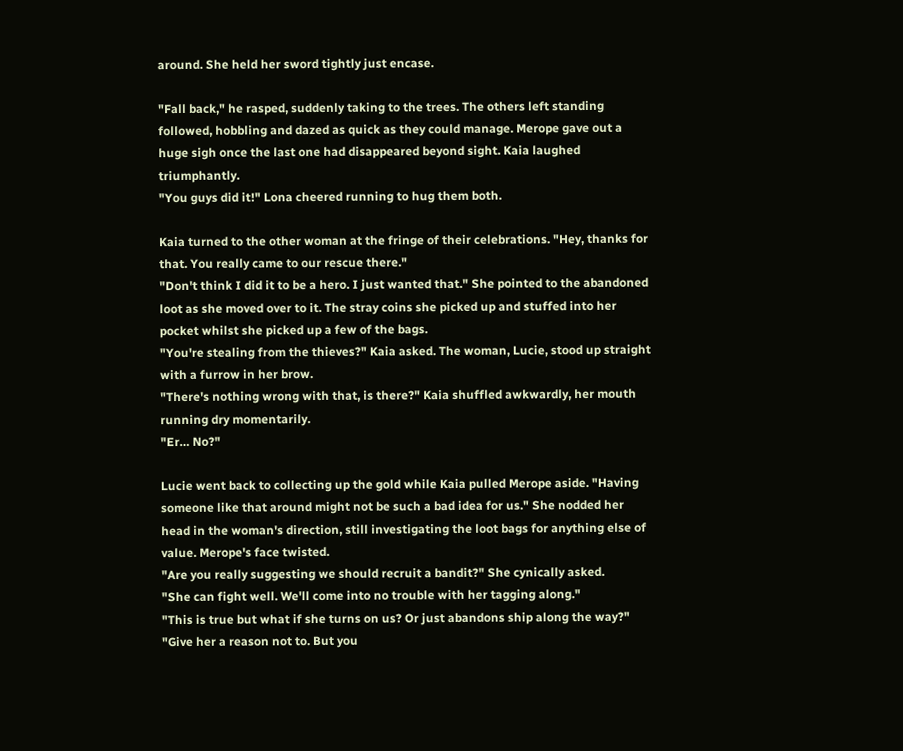around. She held her sword tightly just encase.

"Fall back," he rasped, suddenly taking to the trees. The others left standing followed, hobbling and dazed as quick as they could manage. Merope gave out a huge sigh once the last one had disappeared beyond sight. Kaia laughed triumphantly.
"You guys did it!" Lona cheered running to hug them both.

Kaia turned to the other woman at the fringe of their celebrations. "Hey, thanks for that. You really came to our rescue there."
"Don't think I did it to be a hero. I just wanted that." She pointed to the abandoned loot as she moved over to it. The stray coins she picked up and stuffed into her pocket whilst she picked up a few of the bags.
"You're stealing from the thieves?" Kaia asked. The woman, Lucie, stood up straight with a furrow in her brow.
"There's nothing wrong with that, is there?" Kaia shuffled awkwardly, her mouth running dry momentarily.
"Er… No?"

Lucie went back to collecting up the gold while Kaia pulled Merope aside. "Having someone like that around might not be such a bad idea for us." She nodded her head in the woman's direction, still investigating the loot bags for anything else of value. Merope's face twisted.
"Are you really suggesting we should recruit a bandit?" She cynically asked.
"She can fight well. We'll come into no trouble with her tagging along."
"This is true but what if she turns on us? Or just abandons ship along the way?"
"Give her a reason not to. But you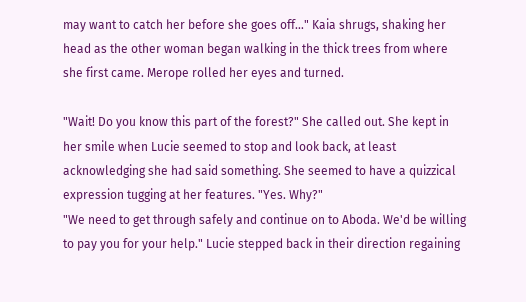may want to catch her before she goes off…" Kaia shrugs, shaking her head as the other woman began walking in the thick trees from where she first came. Merope rolled her eyes and turned.

"Wait! Do you know this part of the forest?" She called out. She kept in her smile when Lucie seemed to stop and look back, at least acknowledging she had said something. She seemed to have a quizzical expression tugging at her features. "Yes. Why?"
"We need to get through safely and continue on to Aboda. We'd be willing to pay you for your help." Lucie stepped back in their direction regaining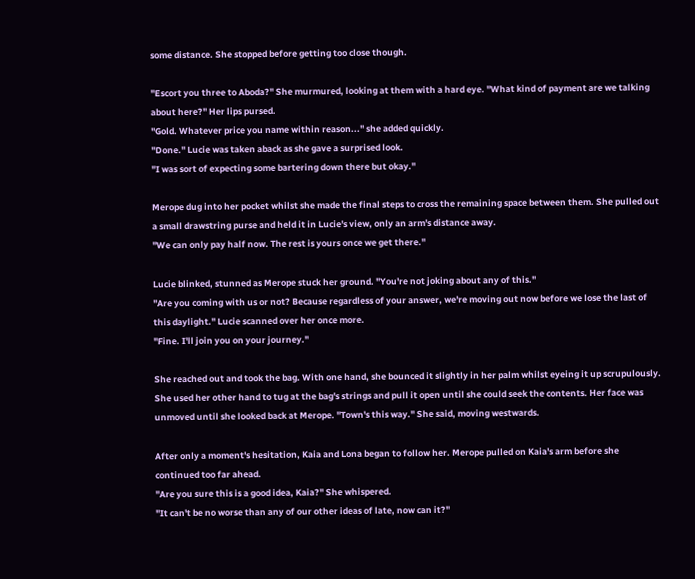some distance. She stopped before getting too close though.

"Escort you three to Aboda?" She murmured, looking at them with a hard eye. "What kind of payment are we talking about here?" Her lips pursed.
"Gold. Whatever price you name within reason..." she added quickly.
"Done." Lucie was taken aback as she gave a surprised look.
"I was sort of expecting some bartering down there but okay."

Merope dug into her pocket whilst she made the final steps to cross the remaining space between them. She pulled out a small drawstring purse and held it in Lucie's view, only an arm's distance away.
"We can only pay half now. The rest is yours once we get there."

Lucie blinked, stunned as Merope stuck her ground. "You're not joking about any of this."
"Are you coming with us or not? Because regardless of your answer, we're moving out now before we lose the last of this daylight." Lucie scanned over her once more.
"Fine. I'll join you on your journey."

She reached out and took the bag. With one hand, she bounced it slightly in her palm whilst eyeing it up scrupulously. She used her other hand to tug at the bag's strings and pull it open until she could seek the contents. Her face was unmoved until she looked back at Merope. "Town's this way." She said, moving westwards.

After only a moment's hesitation, Kaia and Lona began to follow her. Merope pulled on Kaia's arm before she continued too far ahead.
"Are you sure this is a good idea, Kaia?" She whispered.
"It can't be no worse than any of our other ideas of late, now can it?"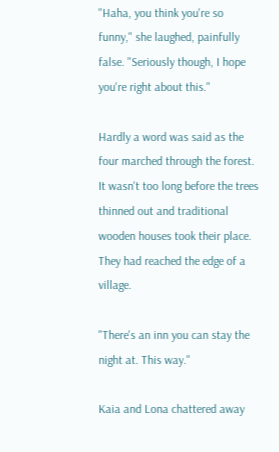"Haha, you think you're so funny," she laughed, painfully false. "Seriously though, I hope you're right about this."

Hardly a word was said as the four marched through the forest. It wasn't too long before the trees thinned out and traditional wooden houses took their place. They had reached the edge of a village.

"There's an inn you can stay the night at. This way."

Kaia and Lona chattered away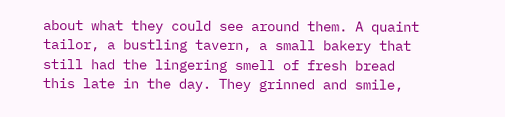about what they could see around them. A quaint tailor, a bustling tavern, a small bakery that still had the lingering smell of fresh bread this late in the day. They grinned and smile,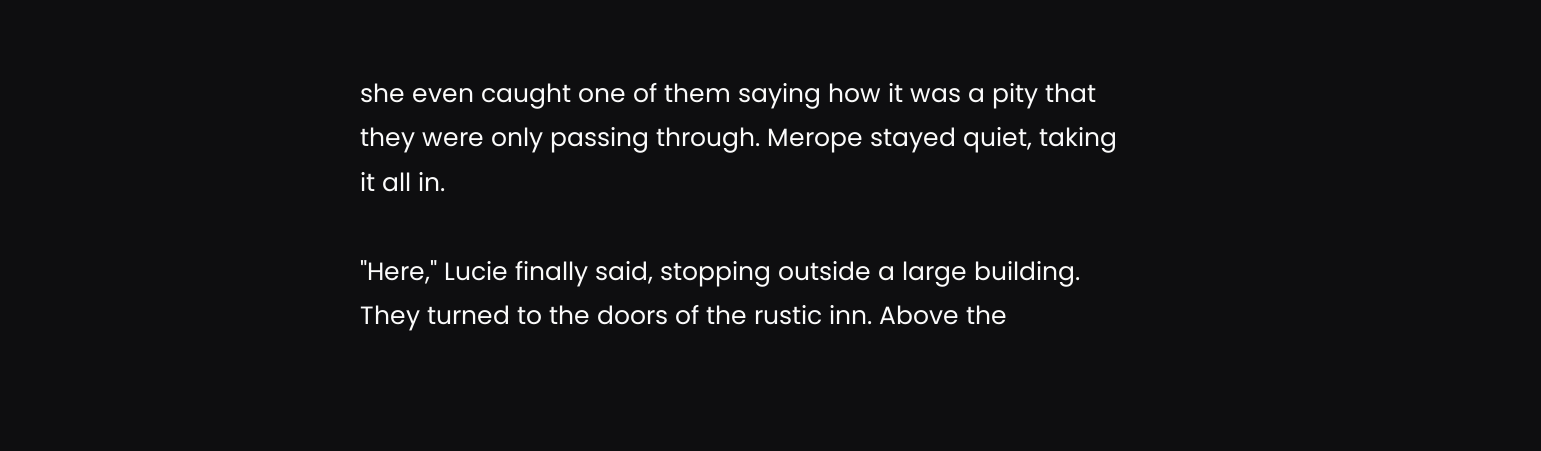she even caught one of them saying how it was a pity that they were only passing through. Merope stayed quiet, taking it all in.

"Here," Lucie finally said, stopping outside a large building. They turned to the doors of the rustic inn. Above the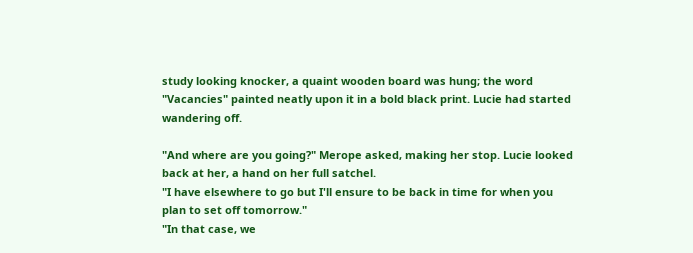study looking knocker, a quaint wooden board was hung; the word "Vacancies" painted neatly upon it in a bold black print. Lucie had started wandering off.

"And where are you going?" Merope asked, making her stop. Lucie looked back at her, a hand on her full satchel.
"I have elsewhere to go but I'll ensure to be back in time for when you plan to set off tomorrow."
"In that case, we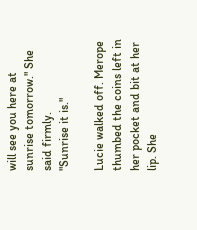will see you here at sunrise tomorrow." She said firmly.
"Sunrise it is."

Lucie walked off. Merope thumbed the coins left in her pocket and bit at her lip. She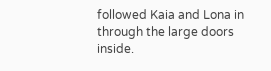followed Kaia and Lona in through the large doors inside.